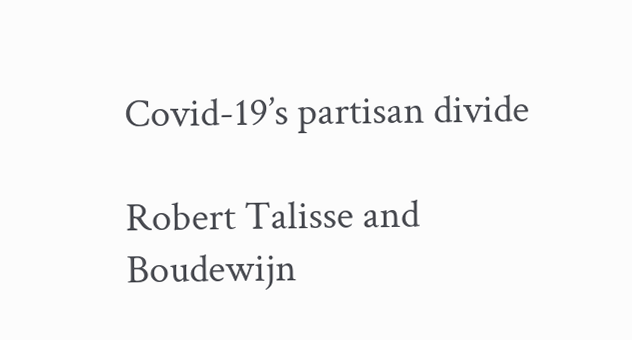Covid-19’s partisan divide

Robert Talisse and Boudewijn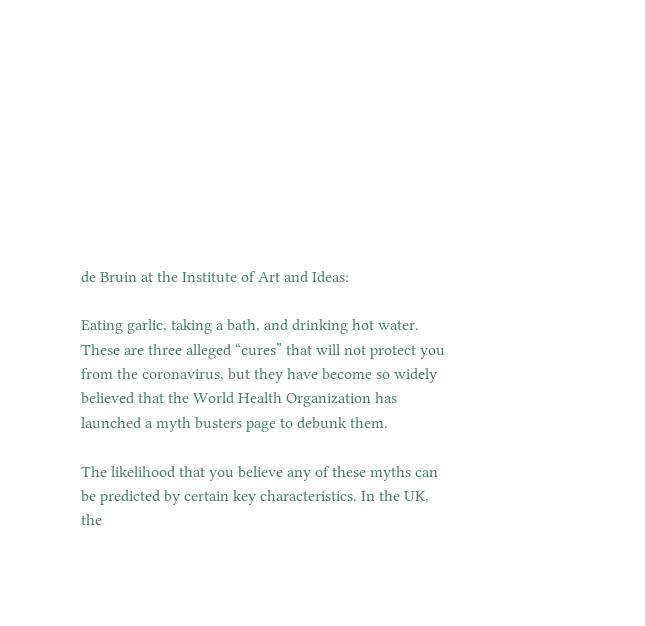de Bruin at the Institute of Art and Ideas:

Eating garlic, taking a bath, and drinking hot water. These are three alleged “cures” that will not protect you from the coronavirus, but they have become so widely believed that the World Health Organization has launched a myth busters page to debunk them.

The likelihood that you believe any of these myths can be predicted by certain key characteristics. In the UK, the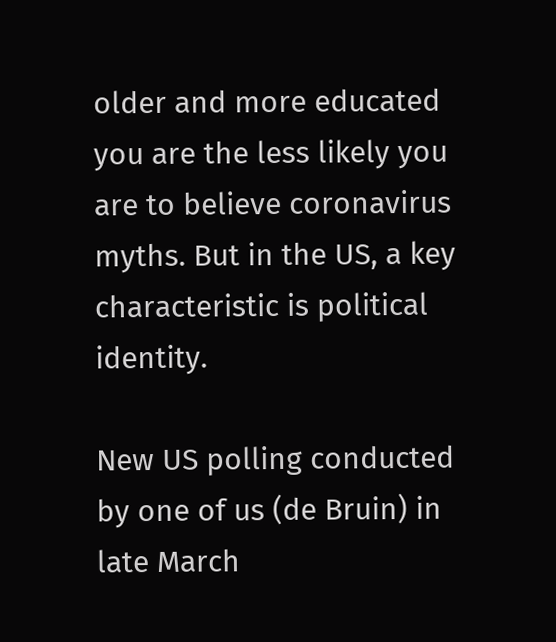older and more educated you are the less likely you are to believe coronavirus myths. But in the US, a key characteristic is political identity.

New US polling conducted by one of us (de Bruin) in late March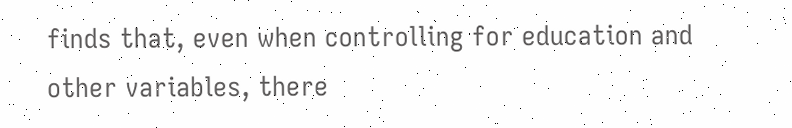finds that, even when controlling for education and other variables, there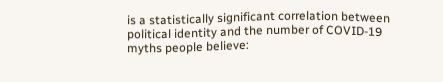is a statistically significant correlation between political identity and the number of COVID-19 myths people believe: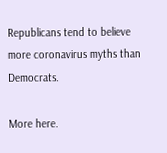Republicans tend to believe more coronavirus myths than Democrats.

More here.